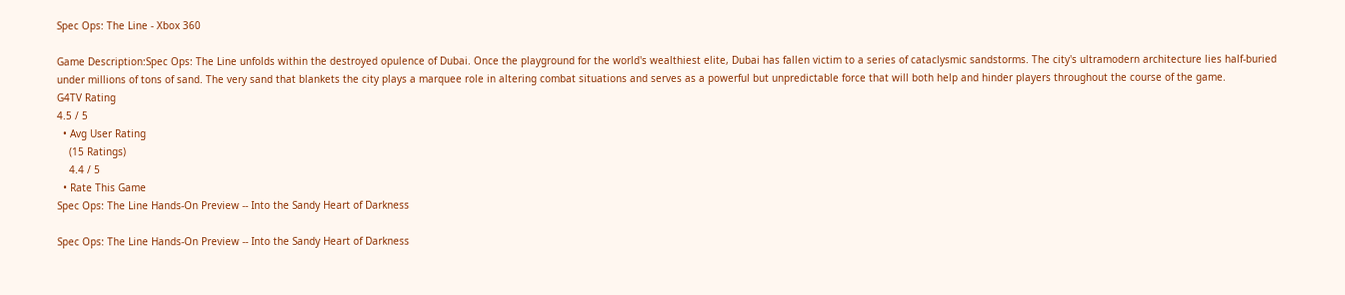Spec Ops: The Line - Xbox 360

Game Description:Spec Ops: The Line unfolds within the destroyed opulence of Dubai. Once the playground for the world's wealthiest elite, Dubai has fallen victim to a series of cataclysmic sandstorms. The city's ultramodern architecture lies half-buried under millions of tons of sand. The very sand that blankets the city plays a marquee role in altering combat situations and serves as a powerful but unpredictable force that will both help and hinder players throughout the course of the game.
G4TV Rating
4.5 / 5
  • Avg User Rating
    (15 Ratings)
    4.4 / 5
  • Rate This Game
Spec Ops: The Line Hands-On Preview -- Into the Sandy Heart of Darkness

Spec Ops: The Line Hands-On Preview -- Into the Sandy Heart of Darkness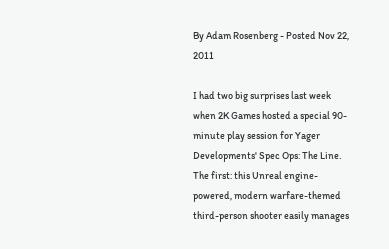By Adam Rosenberg - Posted Nov 22, 2011

I had two big surprises last week when 2K Games hosted a special 90-minute play session for Yager Developments' Spec Ops: The Line. The first: this Unreal engine-powered, modern warfare-themed third-person shooter easily manages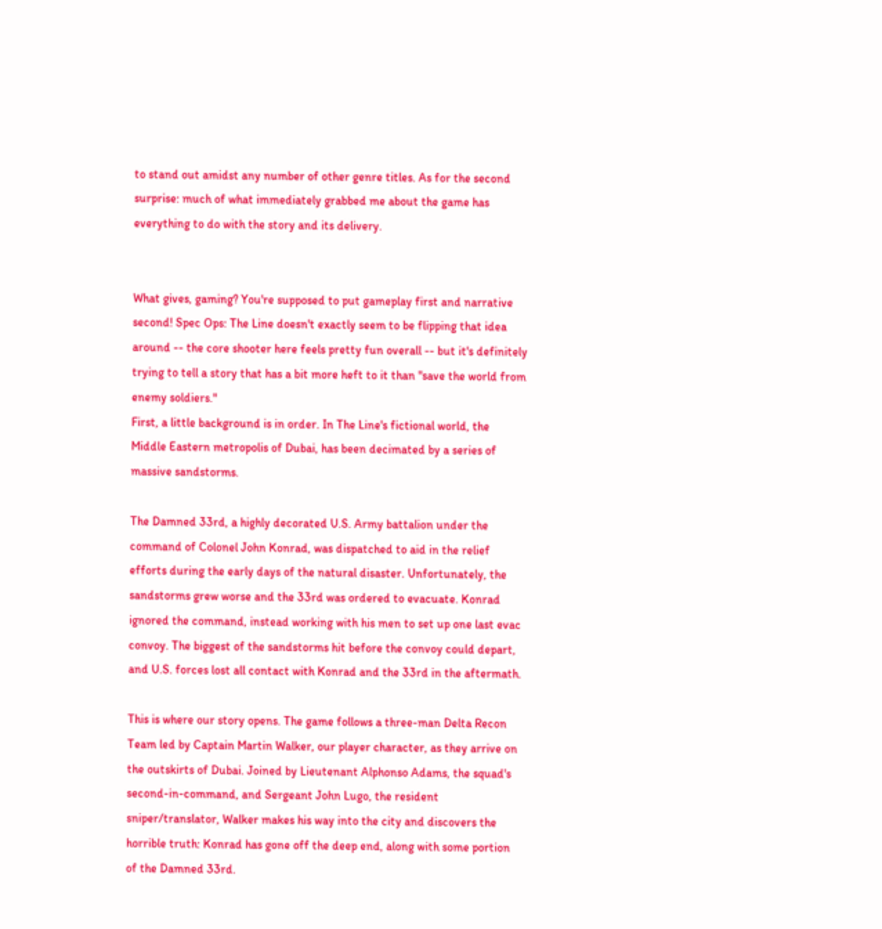to stand out amidst any number of other genre titles. As for the second surprise: much of what immediately grabbed me about the game has everything to do with the story and its delivery.


What gives, gaming? You're supposed to put gameplay first and narrative second! Spec Ops: The Line doesn't exactly seem to be flipping that idea around -- the core shooter here feels pretty fun overall -- but it's definitely trying to tell a story that has a bit more heft to it than "save the world from enemy soldiers."
First, a little background is in order. In The Line's fictional world, the Middle Eastern metropolis of Dubai, has been decimated by a series of massive sandstorms.

The Damned 33rd, a highly decorated U.S. Army battalion under the command of Colonel John Konrad, was dispatched to aid in the relief efforts during the early days of the natural disaster. Unfortunately, the sandstorms grew worse and the 33rd was ordered to evacuate. Konrad ignored the command, instead working with his men to set up one last evac convoy. The biggest of the sandstorms hit before the convoy could depart, and U.S. forces lost all contact with Konrad and the 33rd in the aftermath.

This is where our story opens. The game follows a three-man Delta Recon Team led by Captain Martin Walker, our player character, as they arrive on the outskirts of Dubai. Joined by Lieutenant Alphonso Adams, the squad's second-in-command, and Sergeant John Lugo, the resident sniper/translator, Walker makes his way into the city and discovers the horrible truth: Konrad has gone off the deep end, along with some portion of the Damned 33rd.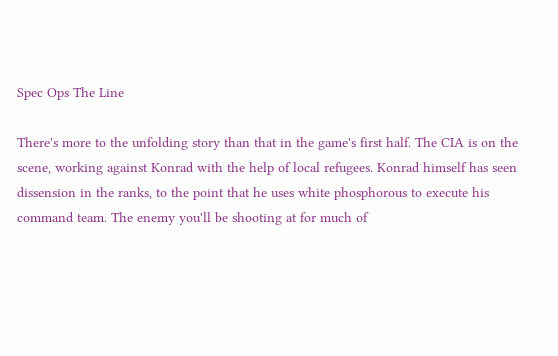Spec Ops The Line

There's more to the unfolding story than that in the game's first half. The CIA is on the scene, working against Konrad with the help of local refugees. Konrad himself has seen dissension in the ranks, to the point that he uses white phosphorous to execute his command team. The enemy you'll be shooting at for much of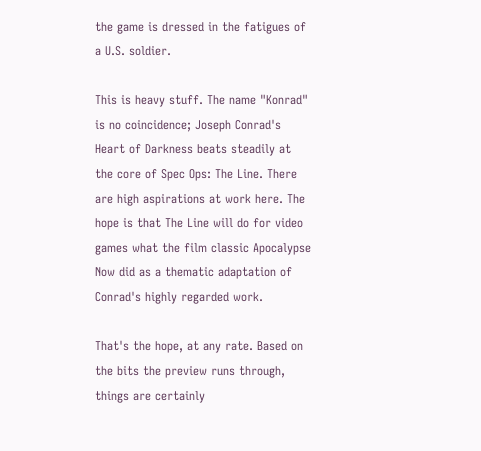the game is dressed in the fatigues of a U.S. soldier.

This is heavy stuff. The name "Konrad" is no coincidence; Joseph Conrad's Heart of Darkness beats steadily at the core of Spec Ops: The Line. There are high aspirations at work here. The hope is that The Line will do for video games what the film classic Apocalypse Now did as a thematic adaptation of Conrad's highly regarded work.

That's the hope, at any rate. Based on the bits the preview runs through, things are certainly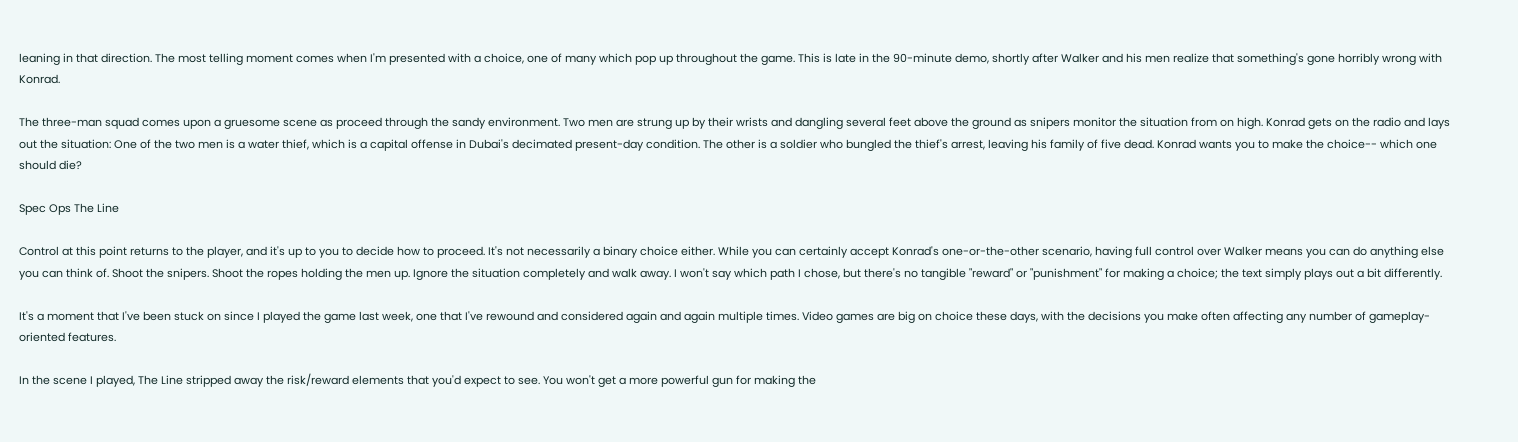leaning in that direction. The most telling moment comes when I'm presented with a choice, one of many which pop up throughout the game. This is late in the 90-minute demo, shortly after Walker and his men realize that something's gone horribly wrong with Konrad.

The three-man squad comes upon a gruesome scene as proceed through the sandy environment. Two men are strung up by their wrists and dangling several feet above the ground as snipers monitor the situation from on high. Konrad gets on the radio and lays out the situation: One of the two men is a water thief, which is a capital offense in Dubai's decimated present-day condition. The other is a soldier who bungled the thief's arrest, leaving his family of five dead. Konrad wants you to make the choice-- which one should die?

Spec Ops The Line

Control at this point returns to the player, and it's up to you to decide how to proceed. It's not necessarily a binary choice either. While you can certainly accept Konrad's one-or-the-other scenario, having full control over Walker means you can do anything else you can think of. Shoot the snipers. Shoot the ropes holding the men up. Ignore the situation completely and walk away. I won't say which path I chose, but there's no tangible "reward" or "punishment" for making a choice; the text simply plays out a bit differently.

It's a moment that I've been stuck on since I played the game last week, one that I've rewound and considered again and again multiple times. Video games are big on choice these days, with the decisions you make often affecting any number of gameplay-oriented features.

In the scene I played, The Line stripped away the risk/reward elements that you'd expect to see. You won't get a more powerful gun for making the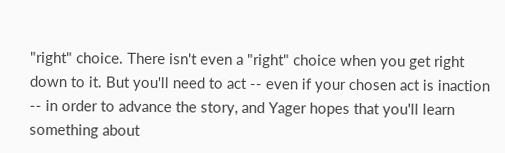"right" choice. There isn't even a "right" choice when you get right down to it. But you'll need to act -- even if your chosen act is inaction -- in order to advance the story, and Yager hopes that you'll learn something about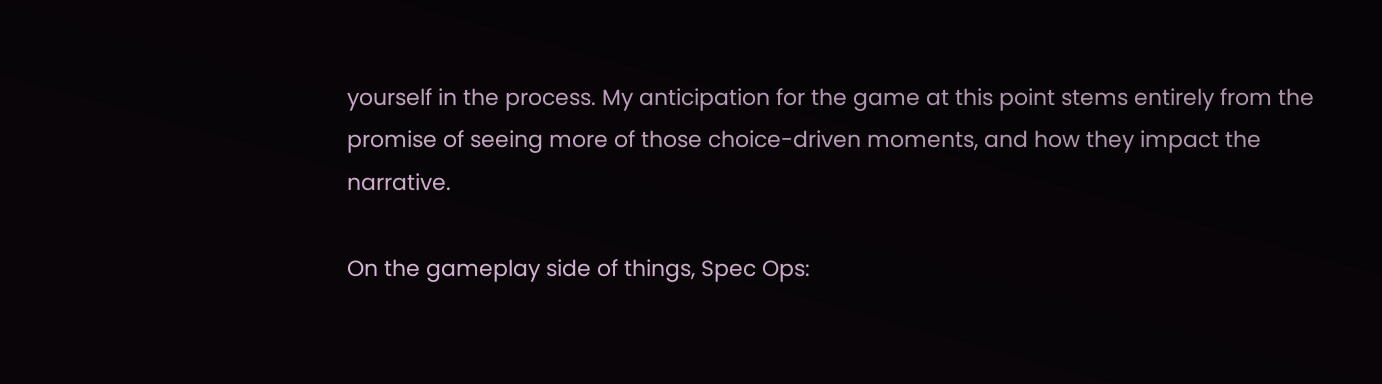yourself in the process. My anticipation for the game at this point stems entirely from the promise of seeing more of those choice-driven moments, and how they impact the narrative.

On the gameplay side of things, Spec Ops: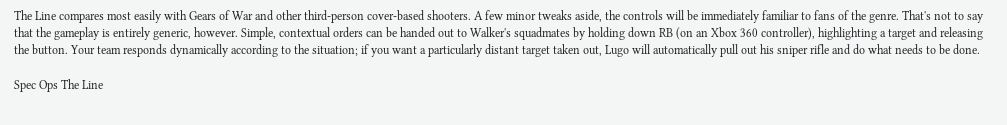The Line compares most easily with Gears of War and other third-person cover-based shooters. A few minor tweaks aside, the controls will be immediately familiar to fans of the genre. That's not to say that the gameplay is entirely generic, however. Simple, contextual orders can be handed out to Walker's squadmates by holding down RB (on an Xbox 360 controller), highlighting a target and releasing the button. Your team responds dynamically according to the situation; if you want a particularly distant target taken out, Lugo will automatically pull out his sniper rifle and do what needs to be done.

Spec Ops The Line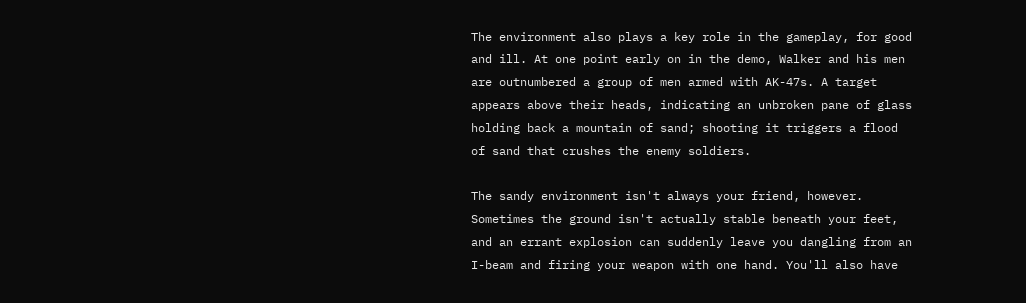The environment also plays a key role in the gameplay, for good and ill. At one point early on in the demo, Walker and his men are outnumbered a group of men armed with AK-47s. A target appears above their heads, indicating an unbroken pane of glass holding back a mountain of sand; shooting it triggers a flood of sand that crushes the enemy soldiers.

The sandy environment isn't always your friend, however. Sometimes the ground isn't actually stable beneath your feet, and an errant explosion can suddenly leave you dangling from an I-beam and firing your weapon with one hand. You'll also have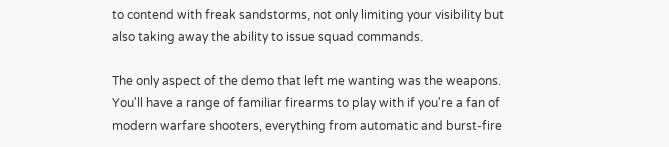to contend with freak sandstorms, not only limiting your visibility but also taking away the ability to issue squad commands.

The only aspect of the demo that left me wanting was the weapons. You'll have a range of familiar firearms to play with if you're a fan of modern warfare shooters, everything from automatic and burst-fire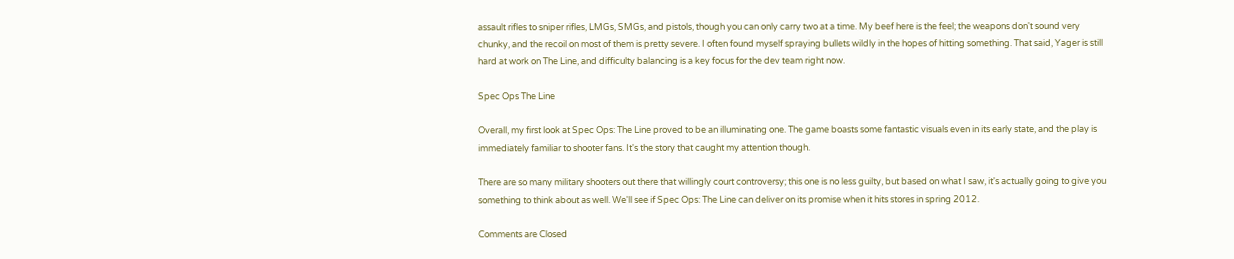assault rifles to sniper rifles, LMGs, SMGs, and pistols, though you can only carry two at a time. My beef here is the feel; the weapons don't sound very chunky, and the recoil on most of them is pretty severe. I often found myself spraying bullets wildly in the hopes of hitting something. That said, Yager is still hard at work on The Line, and difficulty balancing is a key focus for the dev team right now.

Spec Ops The Line

Overall, my first look at Spec Ops: The Line proved to be an illuminating one. The game boasts some fantastic visuals even in its early state, and the play is immediately familiar to shooter fans. It's the story that caught my attention though.

There are so many military shooters out there that willingly court controversy; this one is no less guilty, but based on what I saw, it's actually going to give you something to think about as well. We'll see if Spec Ops: The Line can deliver on its promise when it hits stores in spring 2012.

Comments are Closed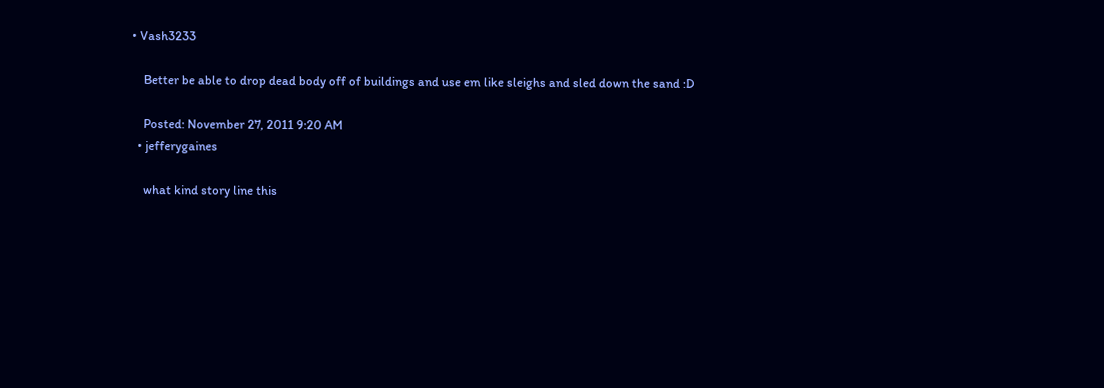• Vash3233

    Better be able to drop dead body off of buildings and use em like sleighs and sled down the sand :D

    Posted: November 27, 2011 9:20 AM
  • jefferygaines

    what kind story line this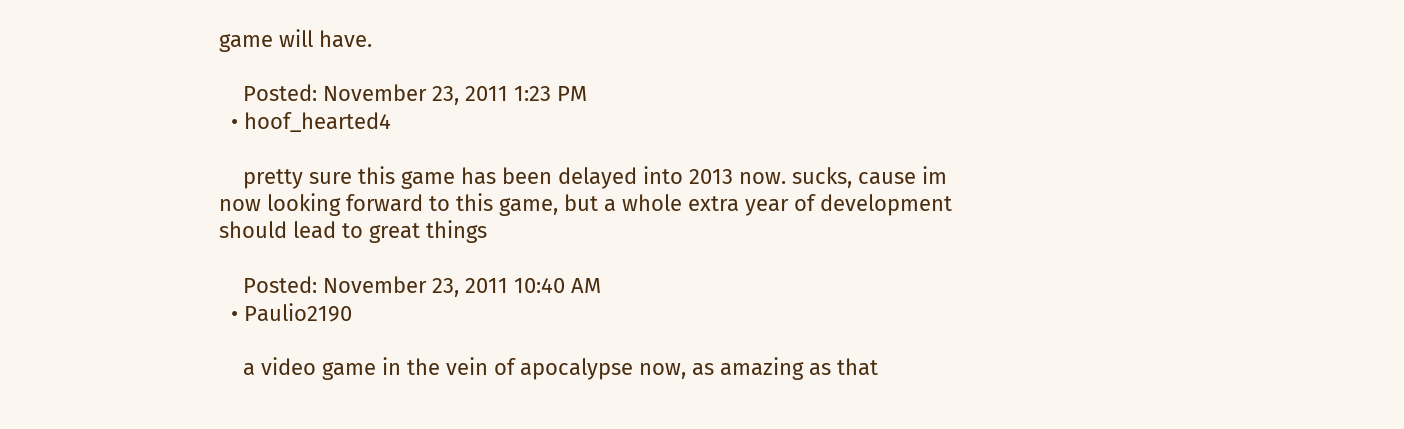game will have.

    Posted: November 23, 2011 1:23 PM
  • hoof_hearted4

    pretty sure this game has been delayed into 2013 now. sucks, cause im now looking forward to this game, but a whole extra year of development should lead to great things

    Posted: November 23, 2011 10:40 AM
  • Paulio2190

    a video game in the vein of apocalypse now, as amazing as that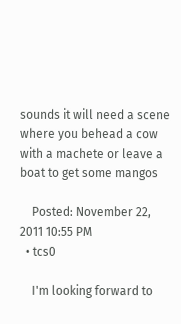sounds it will need a scene where you behead a cow with a machete or leave a boat to get some mangos

    Posted: November 22, 2011 10:55 PM
  • tcs0

    I'm looking forward to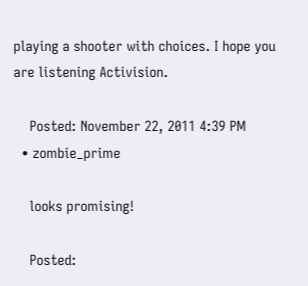playing a shooter with choices. I hope you are listening Activision.

    Posted: November 22, 2011 4:39 PM
  • zombie_prime

    looks promising!

    Posted: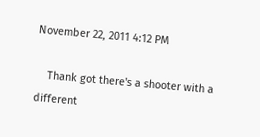November 22, 2011 4:12 PM

    Thank got there's a shooter with a different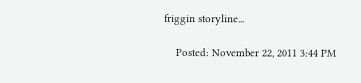friggin storyline...

    Posted: November 22, 2011 3:44 PM